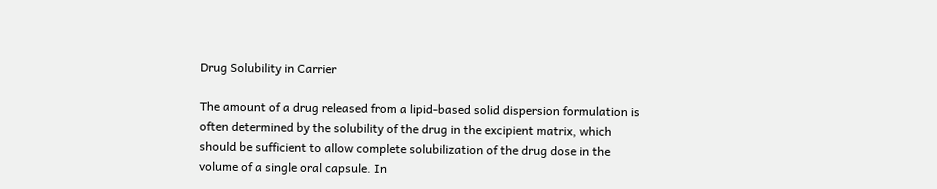Drug Solubility in Carrier

The amount of a drug released from a lipid-based solid dispersion formulation is often determined by the solubility of the drug in the excipient matrix, which should be sufficient to allow complete solubilization of the drug dose in the volume of a single oral capsule. In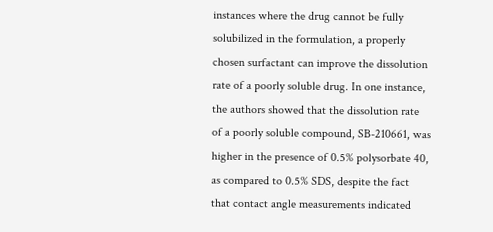instances where the drug cannot be fully solubilized in the formulation, a properly chosen surfactant can improve the dissolution rate of a poorly soluble drug. In one instance, the authors showed that the dissolution rate of a poorly soluble compound, SB-210661, was higher in the presence of 0.5% polysorbate 40, as compared to 0.5% SDS, despite the fact that contact angle measurements indicated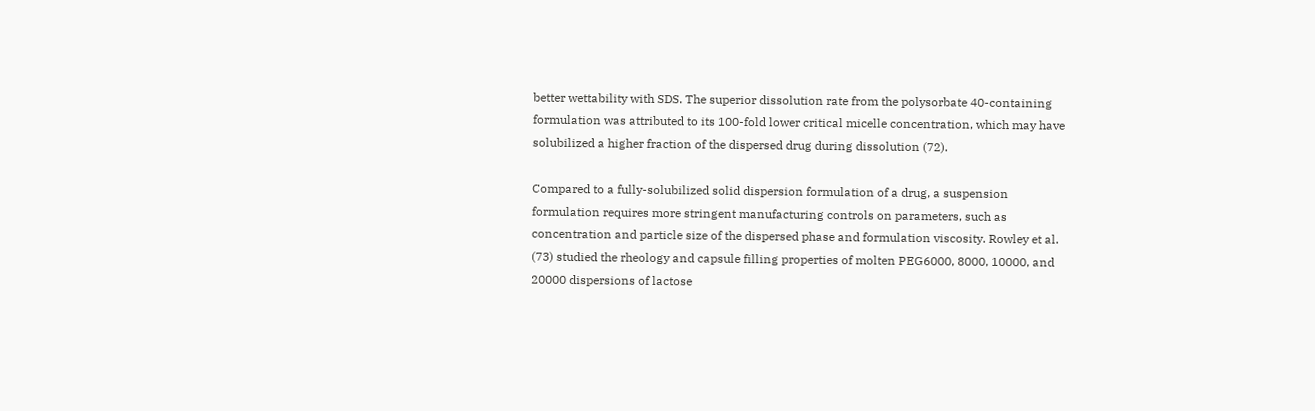better wettability with SDS. The superior dissolution rate from the polysorbate 40-containing formulation was attributed to its 100-fold lower critical micelle concentration, which may have solubilized a higher fraction of the dispersed drug during dissolution (72).

Compared to a fully-solubilized solid dispersion formulation of a drug, a suspension formulation requires more stringent manufacturing controls on parameters, such as concentration and particle size of the dispersed phase and formulation viscosity. Rowley et al. (73) studied the rheology and capsule filling properties of molten PEG6000, 8000, 10000, and 20000 dispersions of lactose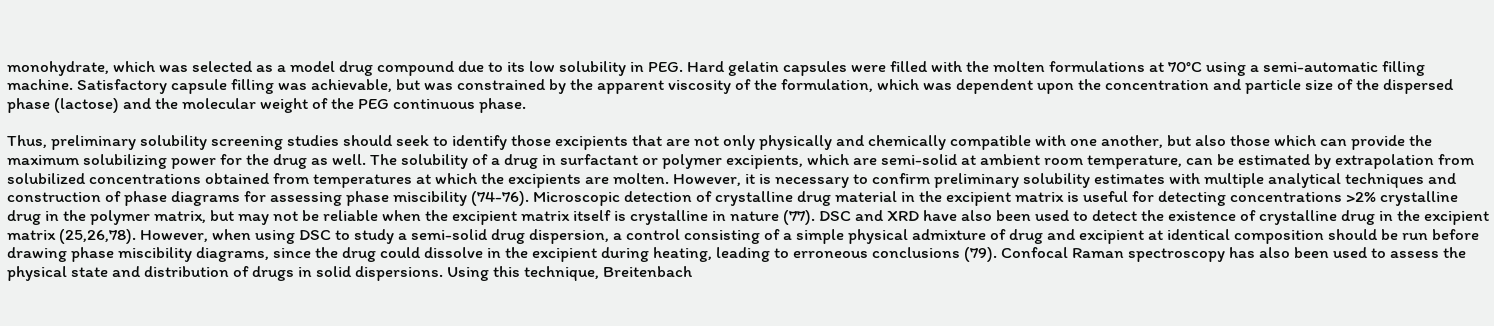monohydrate, which was selected as a model drug compound due to its low solubility in PEG. Hard gelatin capsules were filled with the molten formulations at 70°C using a semi-automatic filling machine. Satisfactory capsule filling was achievable, but was constrained by the apparent viscosity of the formulation, which was dependent upon the concentration and particle size of the dispersed phase (lactose) and the molecular weight of the PEG continuous phase.

Thus, preliminary solubility screening studies should seek to identify those excipients that are not only physically and chemically compatible with one another, but also those which can provide the maximum solubilizing power for the drug as well. The solubility of a drug in surfactant or polymer excipients, which are semi-solid at ambient room temperature, can be estimated by extrapolation from solubilized concentrations obtained from temperatures at which the excipients are molten. However, it is necessary to confirm preliminary solubility estimates with multiple analytical techniques and construction of phase diagrams for assessing phase miscibility (74-76). Microscopic detection of crystalline drug material in the excipient matrix is useful for detecting concentrations >2% crystalline drug in the polymer matrix, but may not be reliable when the excipient matrix itself is crystalline in nature (77). DSC and XRD have also been used to detect the existence of crystalline drug in the excipient matrix (25,26,78). However, when using DSC to study a semi-solid drug dispersion, a control consisting of a simple physical admixture of drug and excipient at identical composition should be run before drawing phase miscibility diagrams, since the drug could dissolve in the excipient during heating, leading to erroneous conclusions (79). Confocal Raman spectroscopy has also been used to assess the physical state and distribution of drugs in solid dispersions. Using this technique, Breitenbach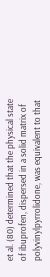et al. (80) determined that the physical state of ibuprofen, dispersed in a solid matrix of polyvinylpyrrolidone, was equivalent to that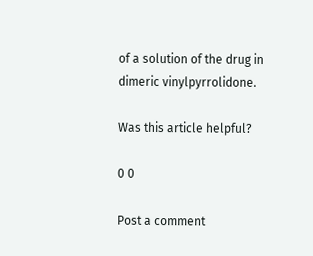of a solution of the drug in dimeric vinylpyrrolidone.

Was this article helpful?

0 0

Post a comment